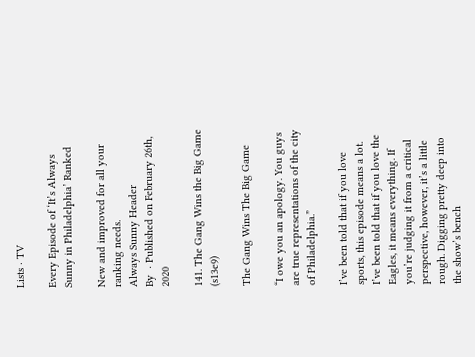Lists · TV

Every Episode of ‘It’s Always Sunny in Philadelphia’ Ranked

New and improved for all your ranking needs.
Always Sunny Header
By  · Published on February 26th, 2020

141. The Gang Wins the Big Game (s13e9)

The Gang Wins The Big Game

“I owe you an apology. You guys are true representations of the city of Philadelphia.”

I’ve been told that if you love sports, this episode means a lot. I’ve been told that if you love the Eagles, it means everything. If you’re judging it from a critical perspective, however, it’s a little rough. Digging pretty deep into the show’s bench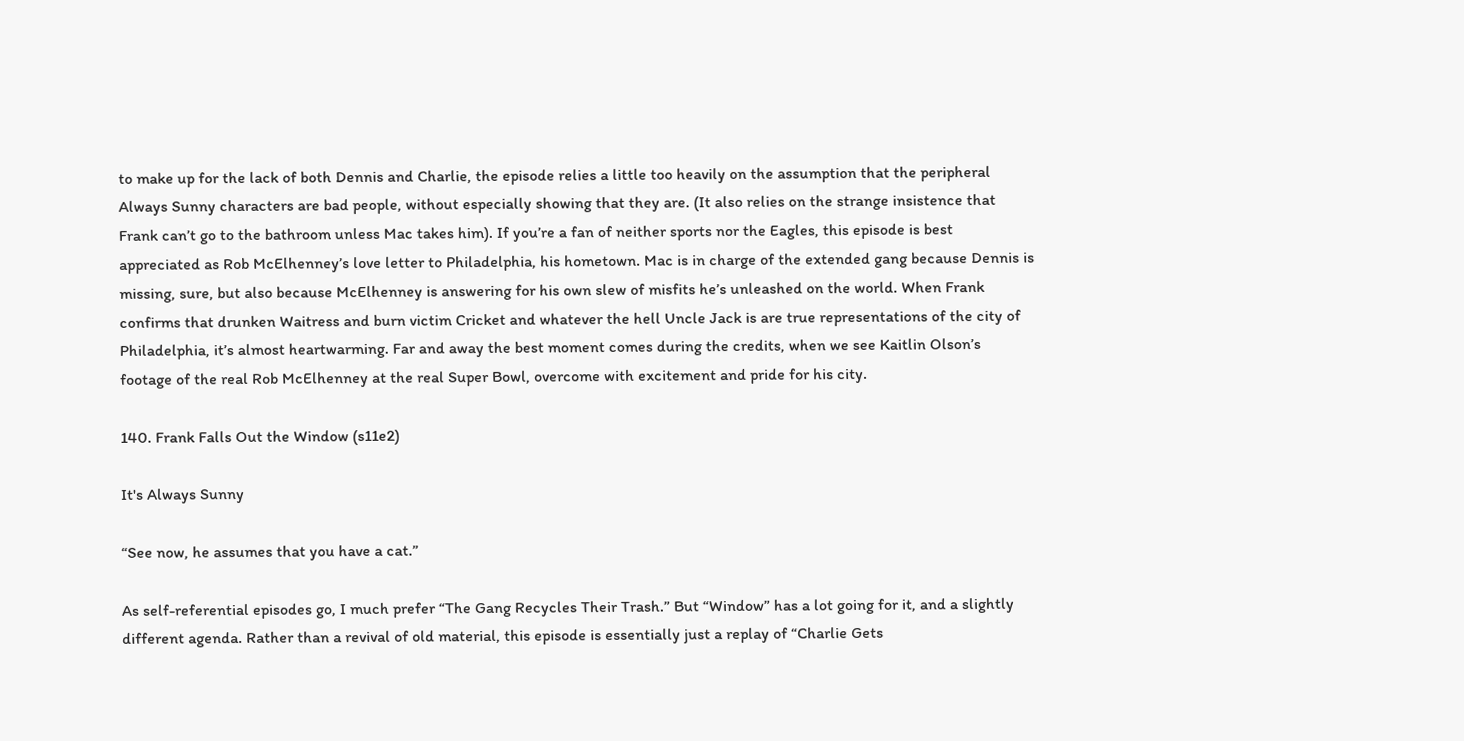to make up for the lack of both Dennis and Charlie, the episode relies a little too heavily on the assumption that the peripheral Always Sunny characters are bad people, without especially showing that they are. (It also relies on the strange insistence that Frank can’t go to the bathroom unless Mac takes him). If you’re a fan of neither sports nor the Eagles, this episode is best appreciated as Rob McElhenney’s love letter to Philadelphia, his hometown. Mac is in charge of the extended gang because Dennis is missing, sure, but also because McElhenney is answering for his own slew of misfits he’s unleashed on the world. When Frank confirms that drunken Waitress and burn victim Cricket and whatever the hell Uncle Jack is are true representations of the city of Philadelphia, it’s almost heartwarming. Far and away the best moment comes during the credits, when we see Kaitlin Olson’s footage of the real Rob McElhenney at the real Super Bowl, overcome with excitement and pride for his city.

140. Frank Falls Out the Window (s11e2)

It's Always Sunny

“See now, he assumes that you have a cat.”

As self-referential episodes go, I much prefer “The Gang Recycles Their Trash.” But “Window” has a lot going for it, and a slightly different agenda. Rather than a revival of old material, this episode is essentially just a replay of “Charlie Gets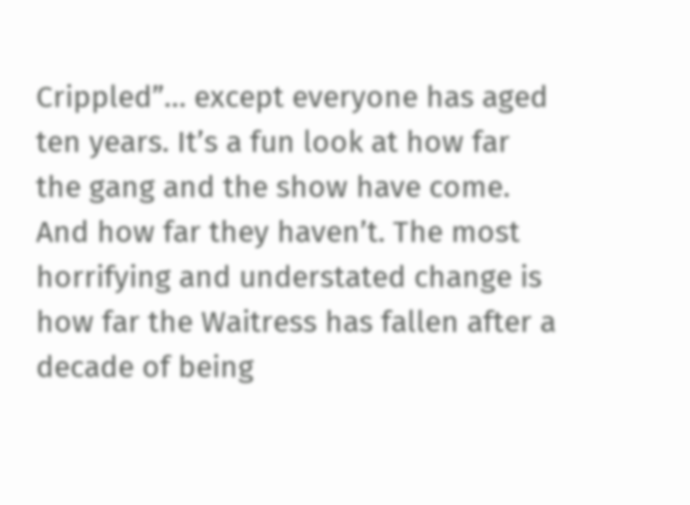Crippled”… except everyone has aged ten years. It’s a fun look at how far the gang and the show have come. And how far they haven’t. The most horrifying and understated change is how far the Waitress has fallen after a decade of being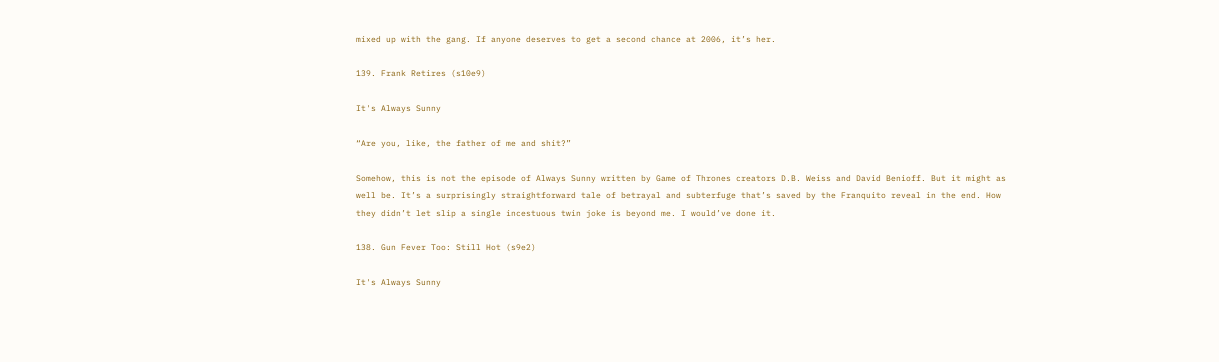mixed up with the gang. If anyone deserves to get a second chance at 2006, it’s her.

139. Frank Retires (s10e9)

It's Always Sunny

“Are you, like, the father of me and shit?”

Somehow, this is not the episode of Always Sunny written by Game of Thrones creators D.B. Weiss and David Benioff. But it might as well be. It’s a surprisingly straightforward tale of betrayal and subterfuge that’s saved by the Franquito reveal in the end. How they didn’t let slip a single incestuous twin joke is beyond me. I would’ve done it.

138. Gun Fever Too: Still Hot (s9e2)

It's Always Sunny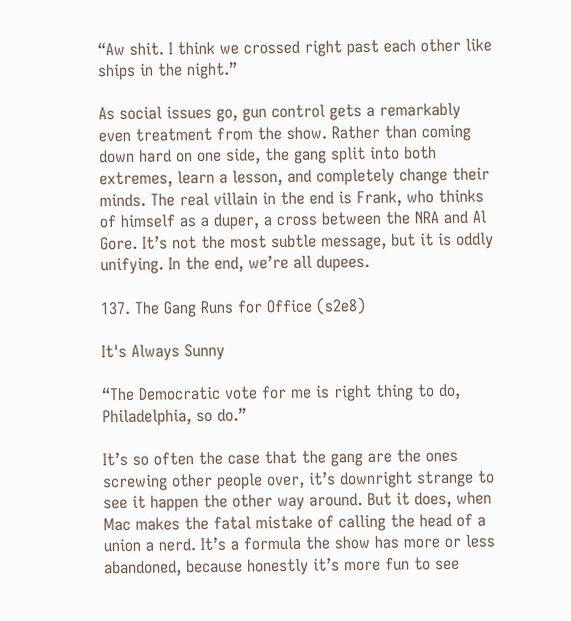“Aw shit. I think we crossed right past each other like ships in the night.”

As social issues go, gun control gets a remarkably even treatment from the show. Rather than coming down hard on one side, the gang split into both extremes, learn a lesson, and completely change their minds. The real villain in the end is Frank, who thinks of himself as a duper, a cross between the NRA and Al Gore. It’s not the most subtle message, but it is oddly unifying. In the end, we’re all dupees.

137. The Gang Runs for Office (s2e8)

It's Always Sunny

“The Democratic vote for me is right thing to do, Philadelphia, so do.”

It’s so often the case that the gang are the ones screwing other people over, it’s downright strange to see it happen the other way around. But it does, when Mac makes the fatal mistake of calling the head of a union a nerd. It’s a formula the show has more or less abandoned, because honestly it’s more fun to see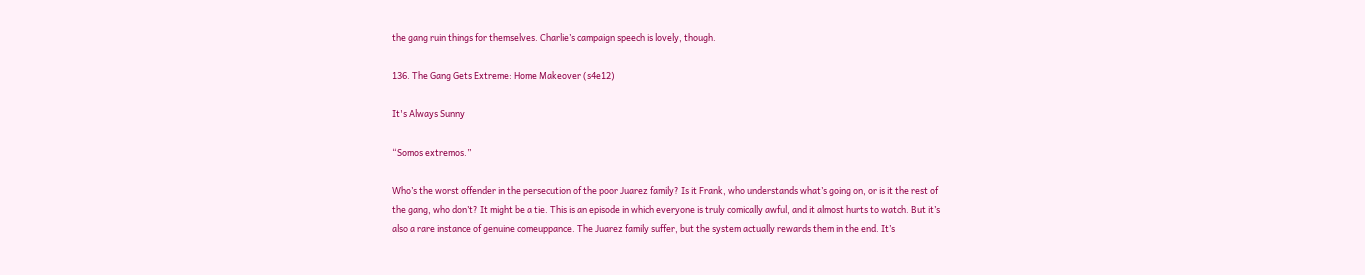the gang ruin things for themselves. Charlie’s campaign speech is lovely, though.

136. The Gang Gets Extreme: Home Makeover (s4e12)

It's Always Sunny

“Somos extremos.”

Who’s the worst offender in the persecution of the poor Juarez family? Is it Frank, who understands what’s going on, or is it the rest of the gang, who don’t? It might be a tie. This is an episode in which everyone is truly comically awful, and it almost hurts to watch. But it’s also a rare instance of genuine comeuppance. The Juarez family suffer, but the system actually rewards them in the end. It’s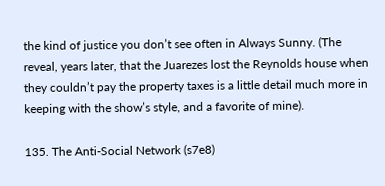the kind of justice you don’t see often in Always Sunny. (The reveal, years later, that the Juarezes lost the Reynolds house when they couldn’t pay the property taxes is a little detail much more in keeping with the show’s style, and a favorite of mine).

135. The Anti-Social Network (s7e8)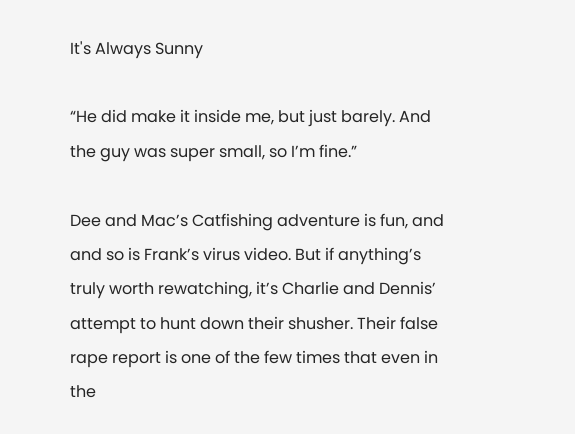It's Always Sunny

“He did make it inside me, but just barely. And the guy was super small, so I’m fine.”

Dee and Mac’s Catfishing adventure is fun, and and so is Frank’s virus video. But if anything’s truly worth rewatching, it’s Charlie and Dennis’ attempt to hunt down their shusher. Their false rape report is one of the few times that even in the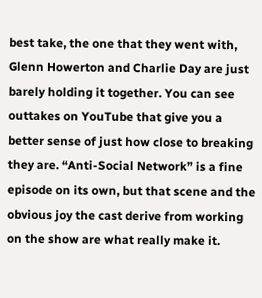best take, the one that they went with, Glenn Howerton and Charlie Day are just barely holding it together. You can see outtakes on YouTube that give you a better sense of just how close to breaking they are. “Anti-Social Network” is a fine episode on its own, but that scene and the obvious joy the cast derive from working on the show are what really make it.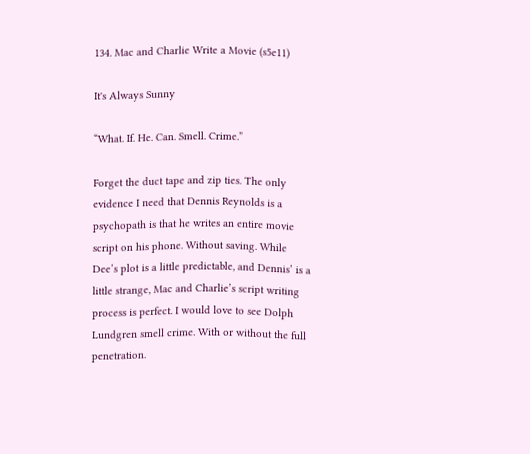134. Mac and Charlie Write a Movie (s5e11)

It's Always Sunny

“What. If. He. Can. Smell. Crime.”

Forget the duct tape and zip ties. The only evidence I need that Dennis Reynolds is a psychopath is that he writes an entire movie script on his phone. Without saving. While Dee’s plot is a little predictable, and Dennis’ is a little strange, Mac and Charlie’s script writing process is perfect. I would love to see Dolph Lundgren smell crime. With or without the full penetration.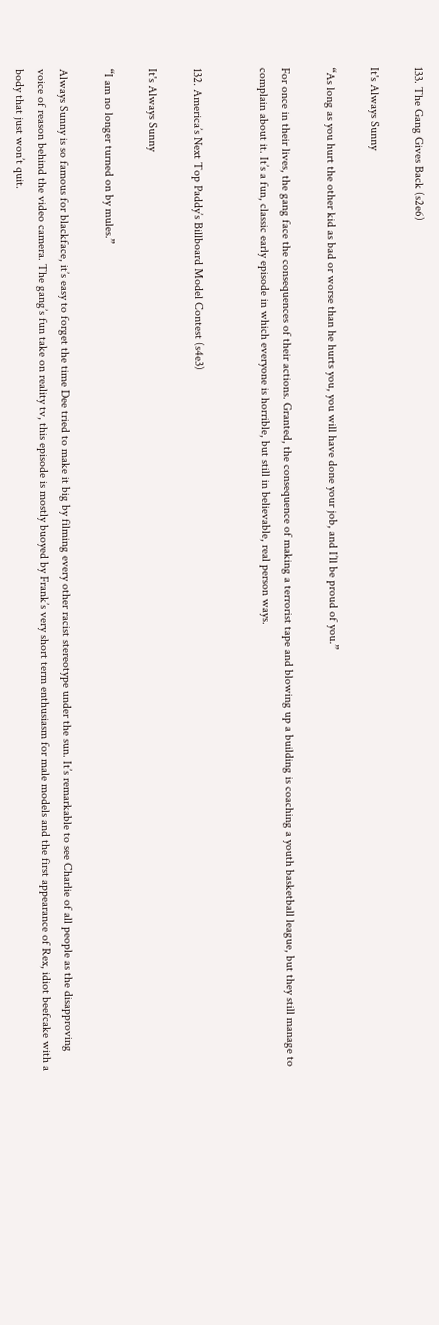133. The Gang Gives Back (s2e6)

It's Always Sunny

“As long as you hurt the other kid as bad or worse than he hurts you, you will have done your job, and I’ll be proud of you.”

For once in their lives, the gang face the consequences of their actions. Granted, the consequence of making a terrorist tape and blowing up a building is coaching a youth basketball league, but they still manage to complain about it. It’s a fun, classic early episode in which everyone is horrible, but still in believable, real person ways.


132. America’s Next Top Paddy’s Billboard Model Contest (s4e3)

It's Always Sunny

“I am no longer turned on by mules.”

Always Sunny is so famous for blackface, it’s easy to forget the time Dee tried to make it big by filming every other racist stereotype under the sun. It’s remarkable to see Charlie of all people as the disapproving voice of reason behind the video camera. The gang’s fun take on reality tv, this episode is mostly buoyed by Frank’s very short term enthusiasm for male models and the first appearance of Rex, idiot beefcake with a body that just won’t quit.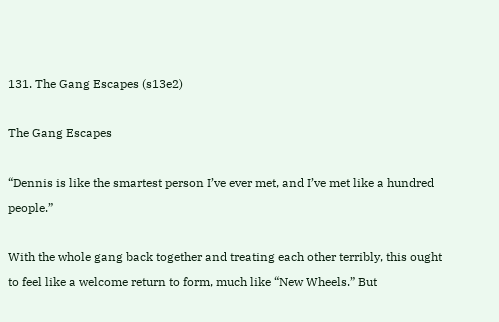131. The Gang Escapes (s13e2)

The Gang Escapes

“Dennis is like the smartest person I’ve ever met, and I’ve met like a hundred people.”

With the whole gang back together and treating each other terribly, this ought to feel like a welcome return to form, much like “New Wheels.” But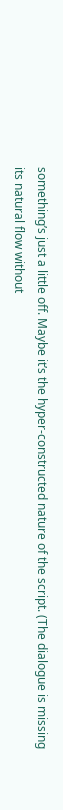something’s just a little off. Maybe it’s the hyper-constructed nature of the script. (The dialogue is missing its natural flow without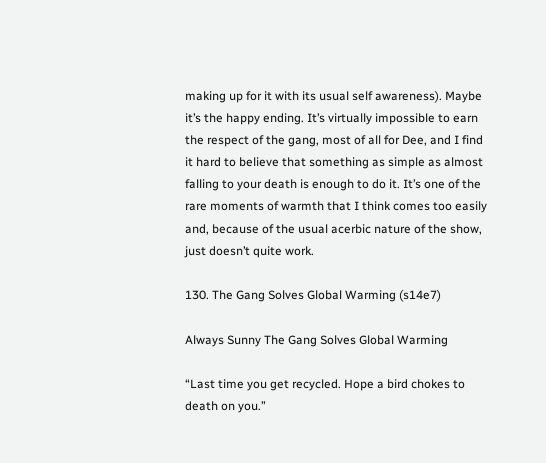making up for it with its usual self awareness). Maybe it’s the happy ending. It’s virtually impossible to earn the respect of the gang, most of all for Dee, and I find it hard to believe that something as simple as almost falling to your death is enough to do it. It’s one of the rare moments of warmth that I think comes too easily and, because of the usual acerbic nature of the show, just doesn’t quite work.

130. The Gang Solves Global Warming (s14e7)

Always Sunny The Gang Solves Global Warming

“Last time you get recycled. Hope a bird chokes to death on you.”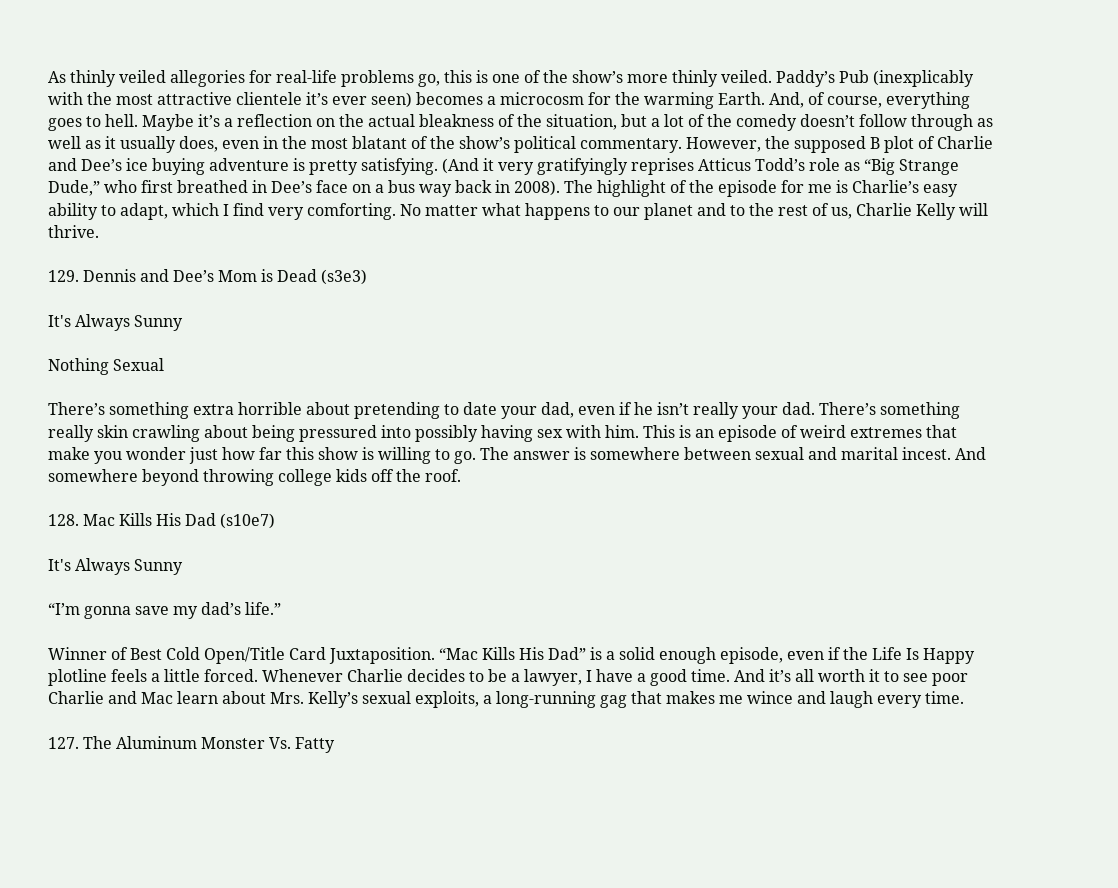As thinly veiled allegories for real-life problems go, this is one of the show’s more thinly veiled. Paddy’s Pub (inexplicably with the most attractive clientele it’s ever seen) becomes a microcosm for the warming Earth. And, of course, everything goes to hell. Maybe it’s a reflection on the actual bleakness of the situation, but a lot of the comedy doesn’t follow through as well as it usually does, even in the most blatant of the show’s political commentary. However, the supposed B plot of Charlie and Dee’s ice buying adventure is pretty satisfying. (And it very gratifyingly reprises Atticus Todd’s role as “Big Strange Dude,” who first breathed in Dee’s face on a bus way back in 2008). The highlight of the episode for me is Charlie’s easy ability to adapt, which I find very comforting. No matter what happens to our planet and to the rest of us, Charlie Kelly will thrive.

129. Dennis and Dee’s Mom is Dead (s3e3)

It's Always Sunny

Nothing Sexual

There’s something extra horrible about pretending to date your dad, even if he isn’t really your dad. There’s something really skin crawling about being pressured into possibly having sex with him. This is an episode of weird extremes that make you wonder just how far this show is willing to go. The answer is somewhere between sexual and marital incest. And somewhere beyond throwing college kids off the roof.

128. Mac Kills His Dad (s10e7)

It's Always Sunny

“I’m gonna save my dad’s life.”

Winner of Best Cold Open/Title Card Juxtaposition. “Mac Kills His Dad” is a solid enough episode, even if the Life Is Happy plotline feels a little forced. Whenever Charlie decides to be a lawyer, I have a good time. And it’s all worth it to see poor Charlie and Mac learn about Mrs. Kelly’s sexual exploits, a long-running gag that makes me wince and laugh every time.

127. The Aluminum Monster Vs. Fatty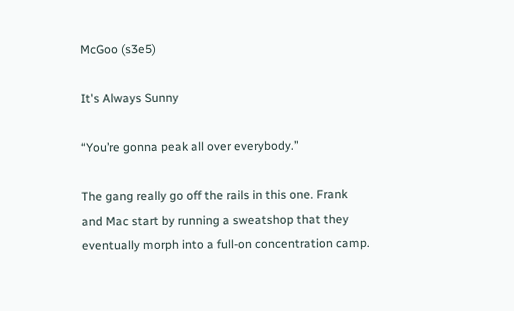McGoo (s3e5)

It's Always Sunny

“You’re gonna peak all over everybody.”

The gang really go off the rails in this one. Frank and Mac start by running a sweatshop that they eventually morph into a full-on concentration camp.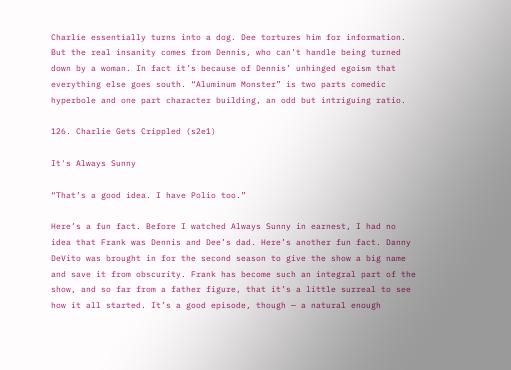Charlie essentially turns into a dog. Dee tortures him for information. But the real insanity comes from Dennis, who can’t handle being turned down by a woman. In fact it’s because of Dennis’ unhinged egoism that everything else goes south. “Aluminum Monster” is two parts comedic hyperbole and one part character building, an odd but intriguing ratio.

126. Charlie Gets Crippled (s2e1)

It's Always Sunny

“That’s a good idea. I have Polio too.”

Here’s a fun fact. Before I watched Always Sunny in earnest, I had no idea that Frank was Dennis and Dee’s dad. Here’s another fun fact. Danny DeVito was brought in for the second season to give the show a big name and save it from obscurity. Frank has become such an integral part of the show, and so far from a father figure, that it’s a little surreal to see how it all started. It’s a good episode, though — a natural enough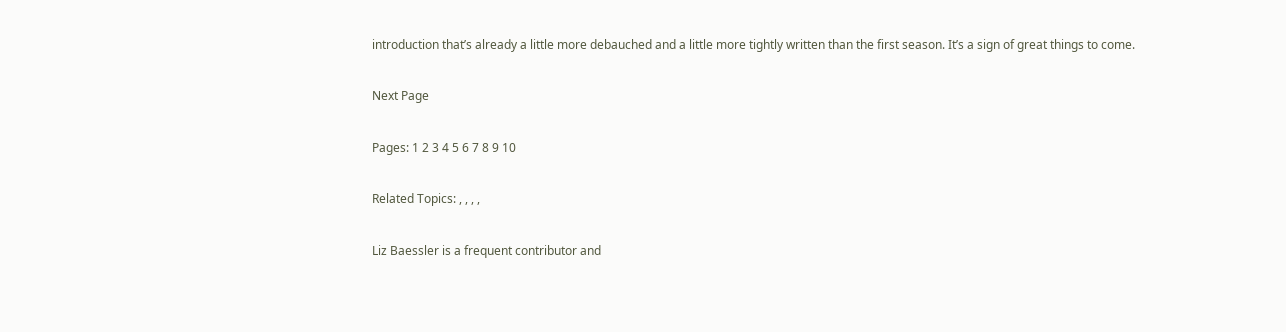introduction that’s already a little more debauched and a little more tightly written than the first season. It’s a sign of great things to come.

Next Page

Pages: 1 2 3 4 5 6 7 8 9 10

Related Topics: , , , ,

Liz Baessler is a frequent contributor and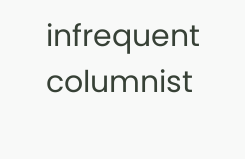infrequent columnist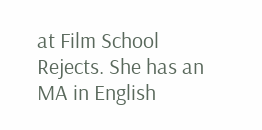at Film School Rejects. She has an MA in English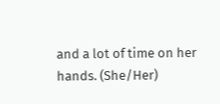and a lot of time on her hands. (She/Her)